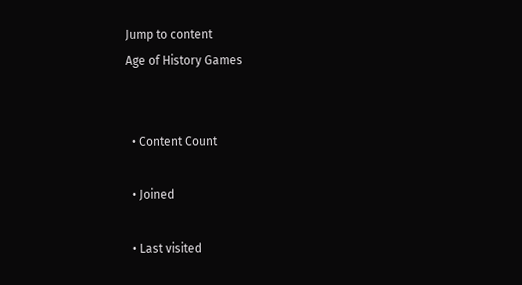Jump to content
Age of History Games


  • Content Count

  • Joined

  • Last visited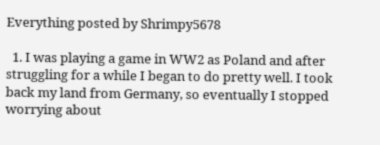Everything posted by Shrimpy5678

  1. I was playing a game in WW2 as Poland and after struggling for a while I began to do pretty well. I took back my land from Germany, so eventually I stopped worrying about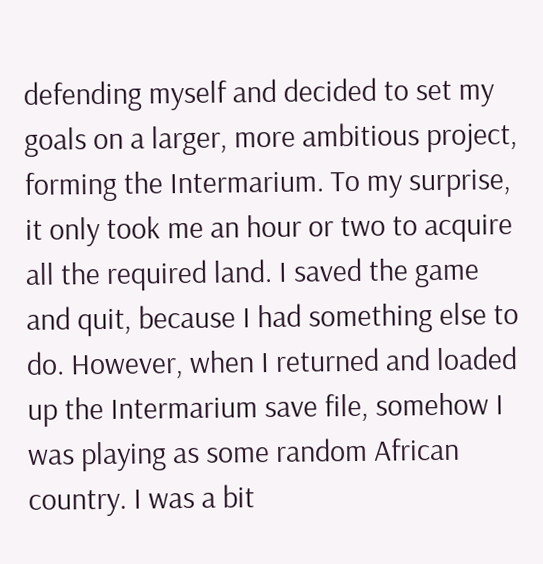defending myself and decided to set my goals on a larger, more ambitious project, forming the Intermarium. To my surprise, it only took me an hour or two to acquire all the required land. I saved the game and quit, because I had something else to do. However, when I returned and loaded up the Intermarium save file, somehow I was playing as some random African country. I was a bit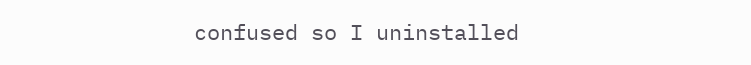confused so I uninstalled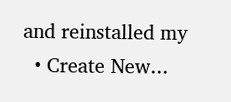and reinstalled my
  • Create New...